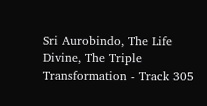Sri Aurobindo, The Life Divine, The Triple Transformation - Track 305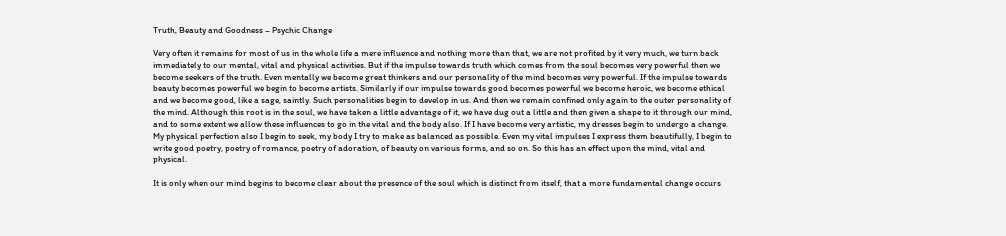Truth, Beauty and Goodness – Psychic Change

Very often it remains for most of us in the whole life a mere influence and nothing more than that, we are not profited by it very much, we turn back immediately to our mental, vital and physical activities. But if the impulse towards truth which comes from the soul becomes very powerful then we become seekers of the truth. Even mentally we become great thinkers and our personality of the mind becomes very powerful. If the impulse towards beauty becomes powerful we begin to become artists. Similarly if our impulse towards good becomes powerful we become heroic, we become ethical and we become good, like a sage, saintly. Such personalities begin to develop in us. And then we remain confined only again to the outer personality of the mind. Although this root is in the soul, we have taken a little advantage of it, we have dug out a little and then given a shape to it through our mind, and to some extent we allow these influences to go in the vital and the body also. If I have become very artistic, my dresses begin to undergo a change. My physical perfection also I begin to seek, my body I try to make as balanced as possible. Even my vital impulses I express them beautifully, I begin to write good poetry, poetry of romance, poetry of adoration, of beauty on various forms, and so on. So this has an effect upon the mind, vital and physical.

It is only when our mind begins to become clear about the presence of the soul which is distinct from itself, that a more fundamental change occurs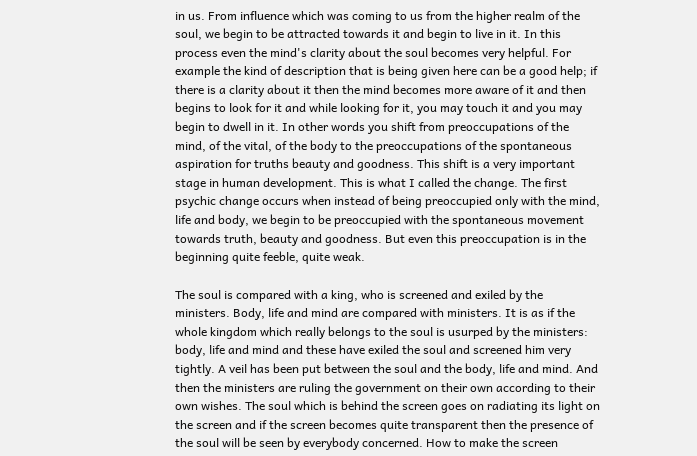in us. From influence which was coming to us from the higher realm of the soul, we begin to be attracted towards it and begin to live in it. In this process even the mind's clarity about the soul becomes very helpful. For example the kind of description that is being given here can be a good help; if there is a clarity about it then the mind becomes more aware of it and then begins to look for it and while looking for it, you may touch it and you may begin to dwell in it. In other words you shift from preoccupations of the mind, of the vital, of the body to the preoccupations of the spontaneous aspiration for truths beauty and goodness. This shift is a very important stage in human development. This is what I called the change. The first psychic change occurs when instead of being preoccupied only with the mind, life and body, we begin to be preoccupied with the spontaneous movement towards truth, beauty and goodness. But even this preoccupation is in the beginning quite feeble, quite weak.

The soul is compared with a king, who is screened and exiled by the ministers. Body, life and mind are compared with ministers. It is as if the whole kingdom which really belongs to the soul is usurped by the ministers: body, life and mind and these have exiled the soul and screened him very tightly. A veil has been put between the soul and the body, life and mind. And then the ministers are ruling the government on their own according to their own wishes. The soul which is behind the screen goes on radiating its light on the screen and if the screen becomes quite transparent then the presence of the soul will be seen by everybody concerned. How to make the screen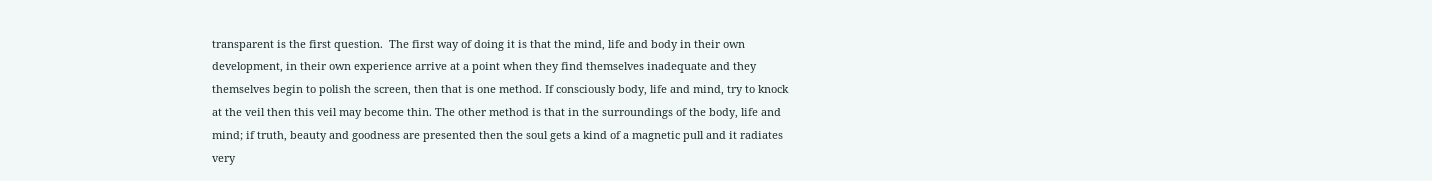transparent is the first question.  The first way of doing it is that the mind, life and body in their own development, in their own experience arrive at a point when they find themselves inadequate and they themselves begin to polish the screen, then that is one method. If consciously body, life and mind, try to knock at the veil then this veil may become thin. The other method is that in the surroundings of the body, life and mind; if truth, beauty and goodness are presented then the soul gets a kind of a magnetic pull and it radiates very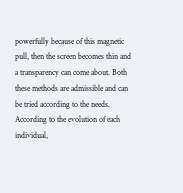powerfully because of this magnetic pull, then the screen becomes thin and a transparency can come about. Both these methods are admissible and can be tried according to the needs. According to the evolution of each individual,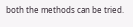both the methods can be tried.